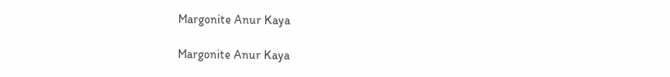Margonite Anur Kaya

Margonite Anur Kaya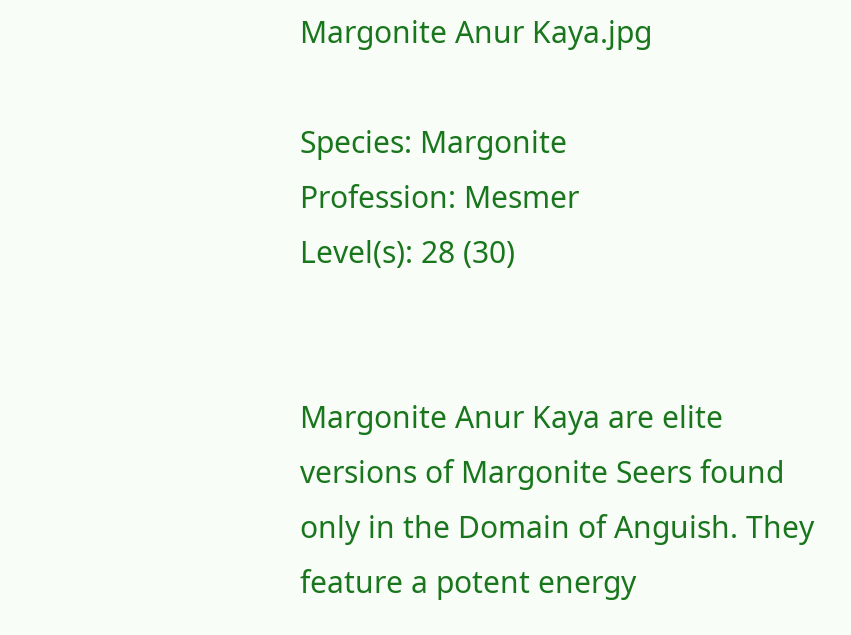Margonite Anur Kaya.jpg

Species: Margonite
Profession: Mesmer
Level(s): 28 (30)


Margonite Anur Kaya are elite versions of Margonite Seers found only in the Domain of Anguish. They feature a potent energy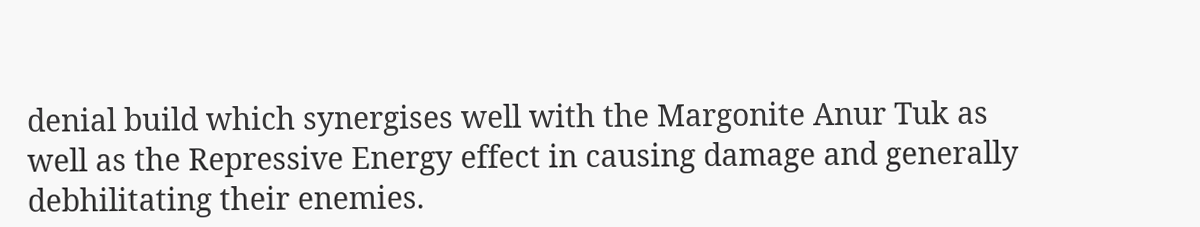denial build which synergises well with the Margonite Anur Tuk as well as the Repressive Energy effect in causing damage and generally debhilitating their enemies.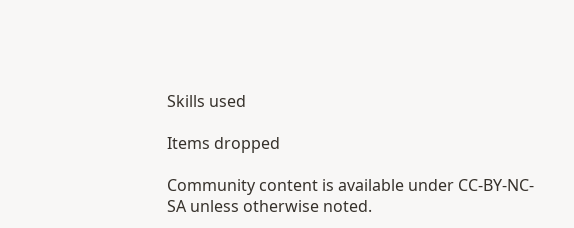Skills used

Items dropped

Community content is available under CC-BY-NC-SA unless otherwise noted.